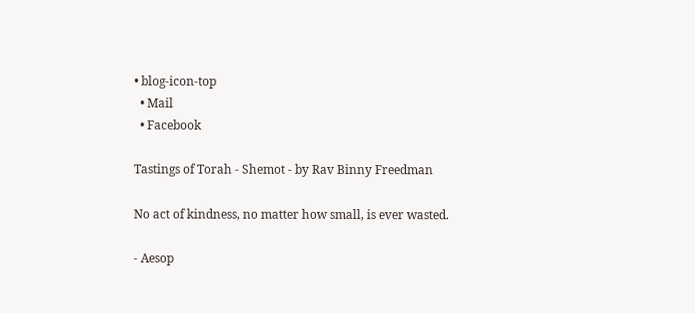• blog-icon-top
  • Mail
  • Facebook

Tastings of Torah - Shemot - by Rav Binny Freedman

No act of kindness, no matter how small, is ever wasted.

- Aesop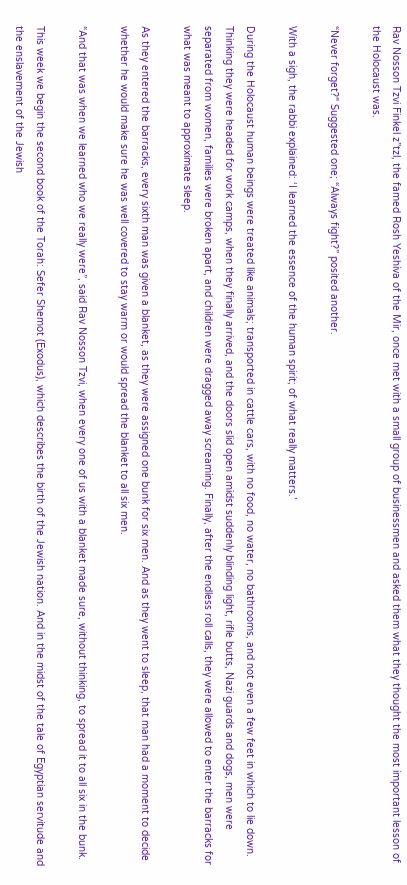Rav Nosson Tzvi Finkel z”tzl, the famed Rosh Yeshiva of the Mir, once met with a small group of businessmen and asked them what they thought the most important lesson of the Holocaust was.

“Never forget?" Suggested one; “Always fight?” posited another.

With a sigh, the rabbi explained: ‘I learned the essence of the human spirit; of what really matters.’

During the Holocaust human beings were treated like animals; transported in cattle cars, with no food, no water, no bathrooms, and not even a few feet in which to lie down. Thinking they were headed for work camps, when they finally arrived, and the doors slid open amidst suddenly blinding light, rifle butts, Nazi guards and dogs, men were separated from women, families were broken apart, and children were dragged away screaming. Finally, after the endless roll calls, they were allowed to enter the barracks for what was meant to approximate sleep.

As they entered the barracks, every sixth man was given a blanket, as they were assigned one bunk for six men. And as they went to sleep, that man had a moment to decide whether he would make sure he was well covered to stay warm or would spread the blanket to all six men.

“And that was when we learned who we really were”, said Rav Nosson Tzvi, when every one of us with a blanket made sure, without thinking, to spread it to all six in the bunk.

This week we begin the second book of the Torah: Sefer Shemot (Exodus), which describes the birth of the Jewish nation. And in the midst of the tale of Egyptian servitude and the enslavement of the Jewish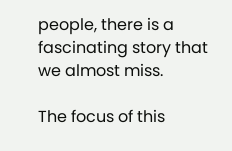people, there is a fascinating story that we almost miss.

The focus of this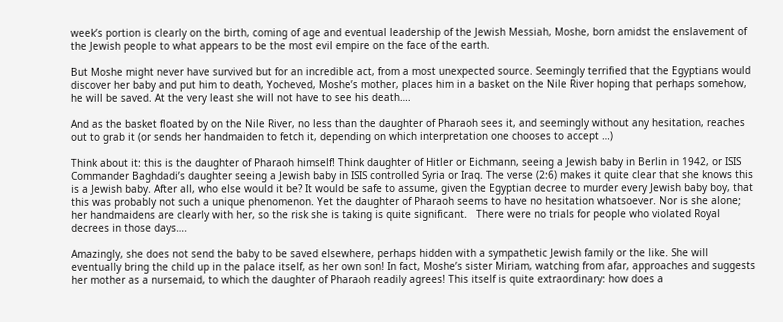week’s portion is clearly on the birth, coming of age and eventual leadership of the Jewish Messiah, Moshe, born amidst the enslavement of the Jewish people to what appears to be the most evil empire on the face of the earth.

But Moshe might never have survived but for an incredible act, from a most unexpected source. Seemingly terrified that the Egyptians would discover her baby and put him to death, Yocheved, Moshe’s mother, places him in a basket on the Nile River hoping that perhaps somehow, he will be saved. At the very least she will not have to see his death….

And as the basket floated by on the Nile River, no less than the daughter of Pharaoh sees it, and seemingly without any hesitation, reaches out to grab it (or sends her handmaiden to fetch it, depending on which interpretation one chooses to accept …)

Think about it: this is the daughter of Pharaoh himself! Think daughter of Hitler or Eichmann, seeing a Jewish baby in Berlin in 1942, or ISIS Commander Baghdadi’s daughter seeing a Jewish baby in ISIS controlled Syria or Iraq. The verse (2:6) makes it quite clear that she knows this is a Jewish baby. After all, who else would it be? It would be safe to assume, given the Egyptian decree to murder every Jewish baby boy, that this was probably not such a unique phenomenon. Yet the daughter of Pharaoh seems to have no hesitation whatsoever. Nor is she alone; her handmaidens are clearly with her, so the risk she is taking is quite significant.   There were no trials for people who violated Royal decrees in those days….

Amazingly, she does not send the baby to be saved elsewhere, perhaps hidden with a sympathetic Jewish family or the like. She will eventually bring the child up in the palace itself, as her own son! In fact, Moshe’s sister Miriam, watching from afar, approaches and suggests her mother as a nursemaid, to which the daughter of Pharaoh readily agrees! This itself is quite extraordinary: how does a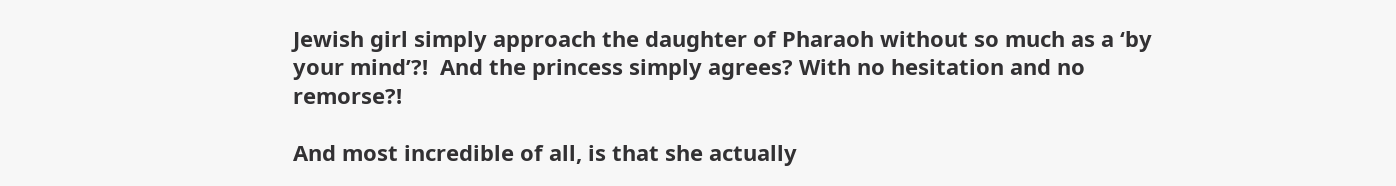Jewish girl simply approach the daughter of Pharaoh without so much as a ‘by your mind’?!  And the princess simply agrees? With no hesitation and no remorse?!

And most incredible of all, is that she actually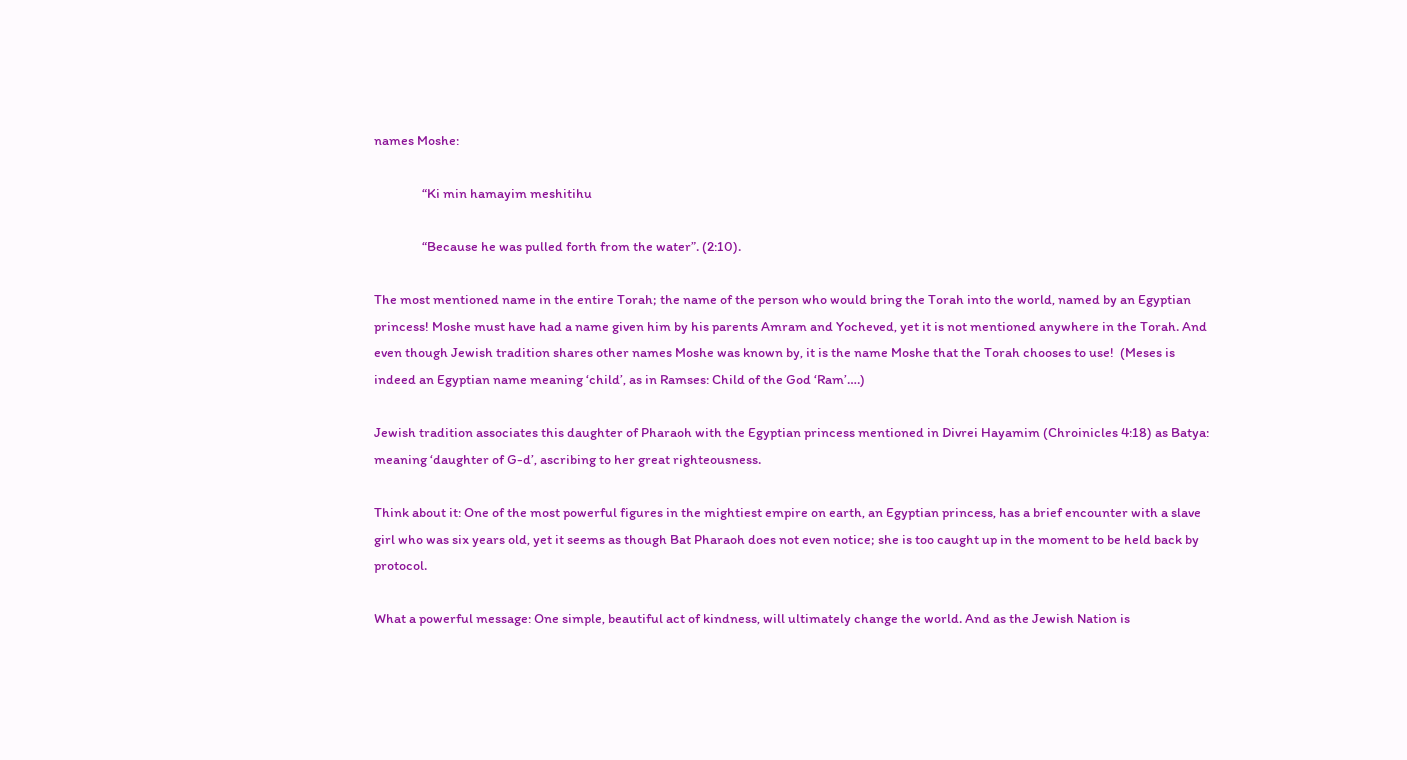names Moshe:

                “Ki min hamayim meshitihu

                “Because he was pulled forth from the water”. (2:10).

The most mentioned name in the entire Torah; the name of the person who would bring the Torah into the world, named by an Egyptian princess! Moshe must have had a name given him by his parents Amram and Yocheved, yet it is not mentioned anywhere in the Torah. And even though Jewish tradition shares other names Moshe was known by, it is the name Moshe that the Torah chooses to use!  (Meses is indeed an Egyptian name meaning ‘child’, as in Ramses: Child of the God ‘Ram’….)

Jewish tradition associates this daughter of Pharaoh with the Egyptian princess mentioned in Divrei Hayamim (Chroinicles 4:18) as Batya: meaning ‘daughter of G-d’, ascribing to her great righteousness.

Think about it: One of the most powerful figures in the mightiest empire on earth, an Egyptian princess, has a brief encounter with a slave girl who was six years old, yet it seems as though Bat Pharaoh does not even notice; she is too caught up in the moment to be held back by protocol.

What a powerful message: One simple, beautiful act of kindness, will ultimately change the world. And as the Jewish Nation is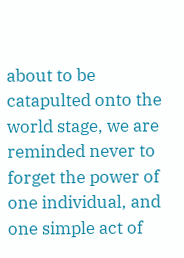about to be catapulted onto the world stage, we are reminded never to forget the power of one individual, and one simple act of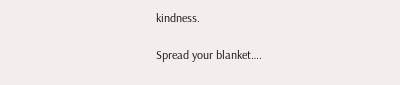kindness.

Spread your blanket….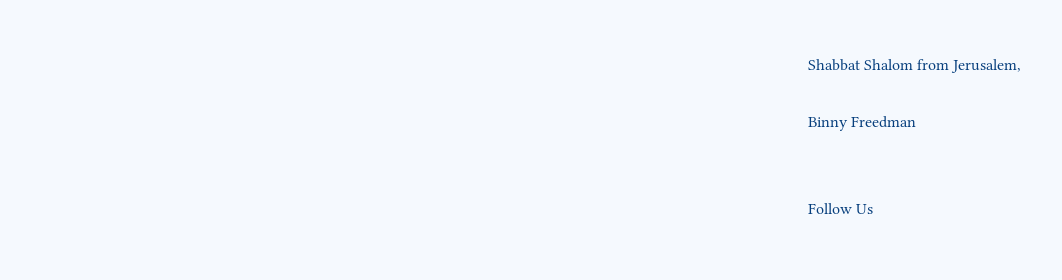Shabbat Shalom from Jerusalem,

Binny Freedman


Follow Us